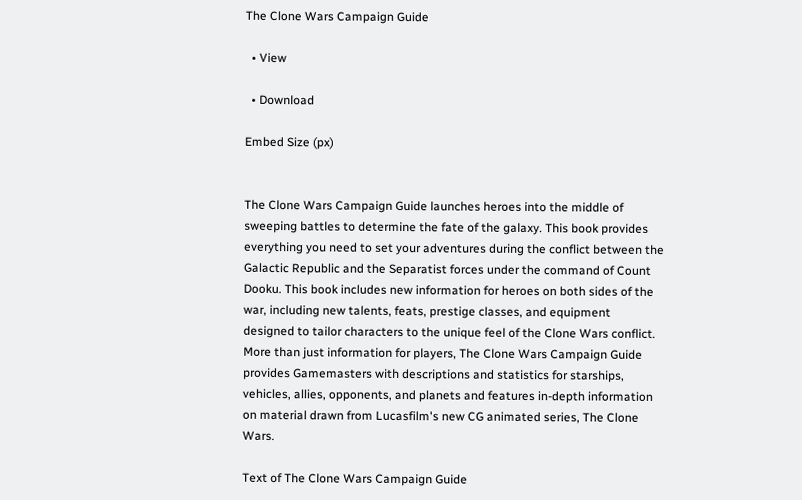The Clone Wars Campaign Guide

  • View

  • Download

Embed Size (px)


The Clone Wars Campaign Guide launches heroes into the middle of sweeping battles to determine the fate of the galaxy. This book provides everything you need to set your adventures during the conflict between the Galactic Republic and the Separatist forces under the command of Count Dooku. This book includes new information for heroes on both sides of the war, including new talents, feats, prestige classes, and equipment designed to tailor characters to the unique feel of the Clone Wars conflict. More than just information for players, The Clone Wars Campaign Guide provides Gamemasters with descriptions and statistics for starships, vehicles, allies, opponents, and planets and features in-depth information on material drawn from Lucasfilm's new CG animated series, The Clone Wars.

Text of The Clone Wars Campaign Guide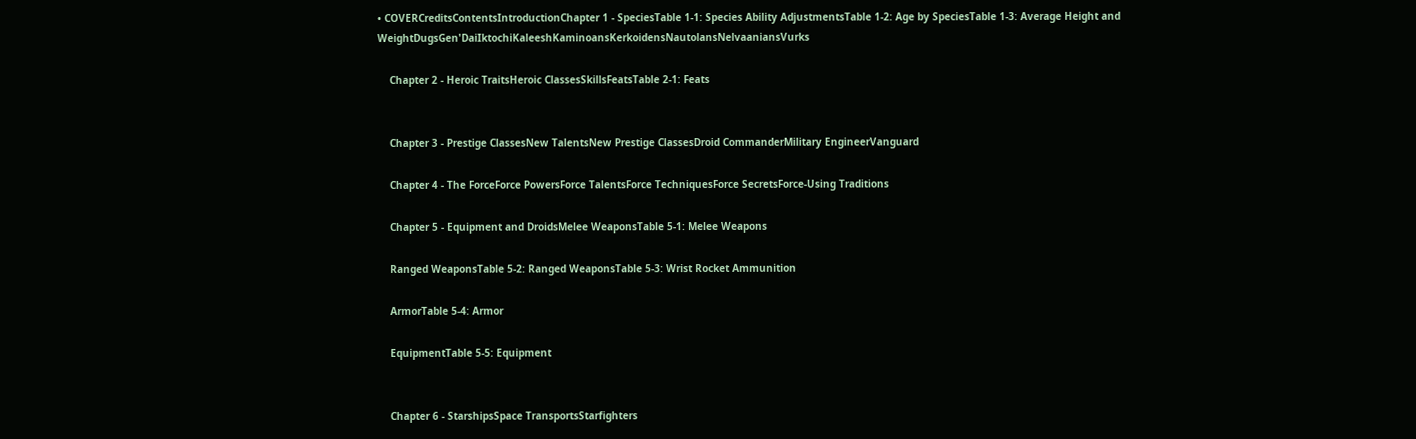• COVERCreditsContentsIntroductionChapter 1 - SpeciesTable 1-1: Species Ability AdjustmentsTable 1-2: Age by SpeciesTable 1-3: Average Height and WeightDugsGen'DaiIktochiKaleeshKaminoansKerkoidensNautolansNelvaaniansVurks

    Chapter 2 - Heroic TraitsHeroic ClassesSkillsFeatsTable 2-1: Feats


    Chapter 3 - Prestige ClassesNew TalentsNew Prestige ClassesDroid CommanderMilitary EngineerVanguard

    Chapter 4 - The ForceForce PowersForce TalentsForce TechniquesForce SecretsForce-Using Traditions

    Chapter 5 - Equipment and DroidsMelee WeaponsTable 5-1: Melee Weapons

    Ranged WeaponsTable 5-2: Ranged WeaponsTable 5-3: Wrist Rocket Ammunition

    ArmorTable 5-4: Armor

    EquipmentTable 5-5: Equipment


    Chapter 6 - StarshipsSpace TransportsStarfighters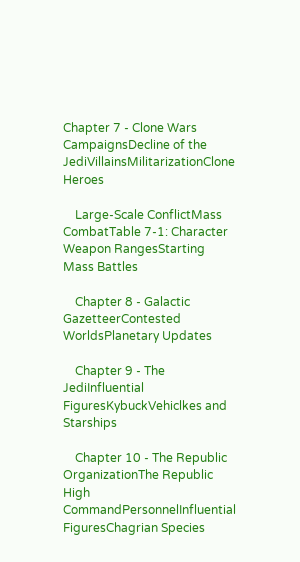Chapter 7 - Clone Wars CampaignsDecline of the JediVillainsMilitarizationClone Heroes

    Large-Scale ConflictMass CombatTable 7-1: Character Weapon RangesStarting Mass Battles

    Chapter 8 - Galactic GazetteerContested WorldsPlanetary Updates

    Chapter 9 - The JediInfluential FiguresKybuckVehiclkes and Starships

    Chapter 10 - The Republic OrganizationThe Republic High CommandPersonnelInfluential FiguresChagrian Species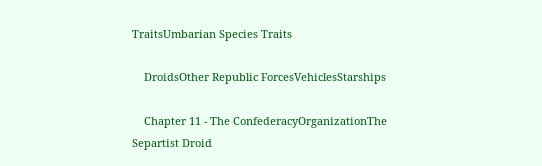TraitsUmbarian Species Traits

    DroidsOther Republic ForcesVehiclesStarships

    Chapter 11 - The ConfederacyOrganizationThe Separtist Droid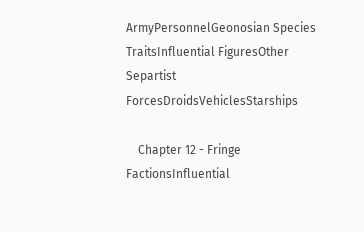ArmyPersonnelGeonosian Species TraitsInfluential FiguresOther Separtist ForcesDroidsVehiclesStarships

    Chapter 12 - Fringe FactionsInfluential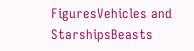FiguresVehicles and StarshipsBeasts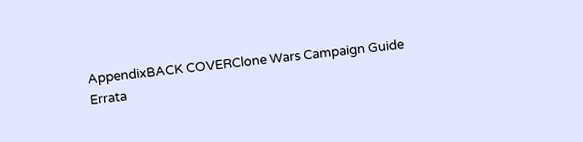AppendixBACK COVERClone Wars Campaign Guide Errata